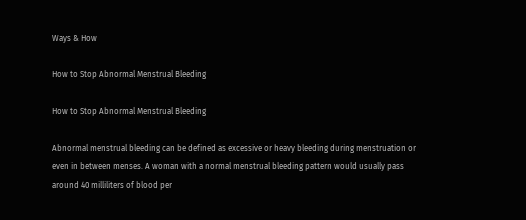Ways & How

How to Stop Abnormal Menstrual Bleeding

How to Stop Abnormal Menstrual Bleeding

Abnormal menstrual bleeding can be defined as excessive or heavy bleeding during menstruation or even in between menses. A woman with a normal menstrual bleeding pattern would usually pass around 40 milliliters of blood per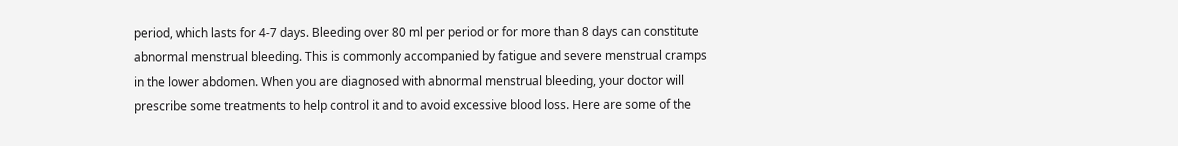period, which lasts for 4-7 days. Bleeding over 80 ml per period or for more than 8 days can constitute abnormal menstrual bleeding. This is commonly accompanied by fatigue and severe menstrual cramps in the lower abdomen. When you are diagnosed with abnormal menstrual bleeding, your doctor will prescribe some treatments to help control it and to avoid excessive blood loss. Here are some of the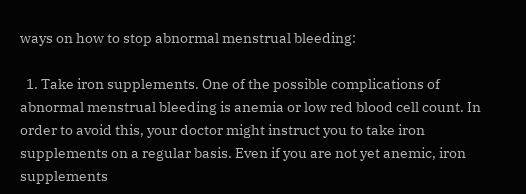ways on how to stop abnormal menstrual bleeding:

  1. Take iron supplements. One of the possible complications of abnormal menstrual bleeding is anemia or low red blood cell count. In order to avoid this, your doctor might instruct you to take iron supplements on a regular basis. Even if you are not yet anemic, iron supplements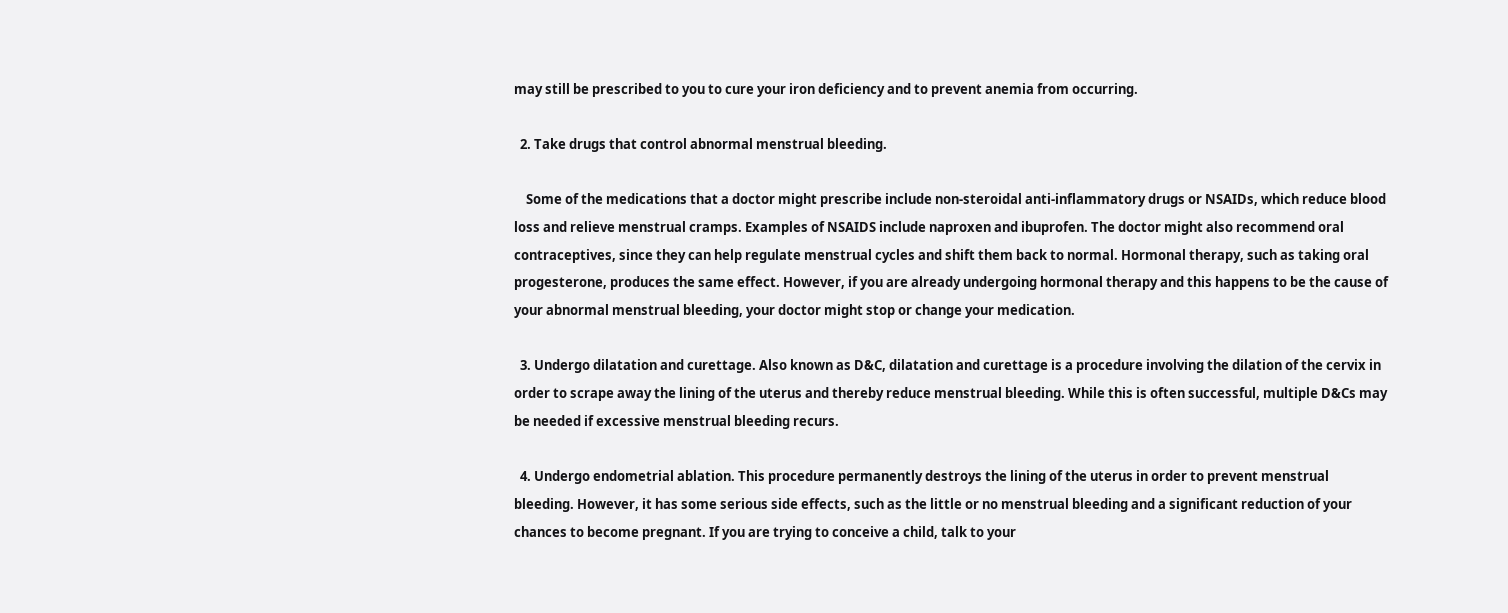may still be prescribed to you to cure your iron deficiency and to prevent anemia from occurring.

  2. Take drugs that control abnormal menstrual bleeding.

    Some of the medications that a doctor might prescribe include non-steroidal anti-inflammatory drugs or NSAIDs, which reduce blood loss and relieve menstrual cramps. Examples of NSAIDS include naproxen and ibuprofen. The doctor might also recommend oral contraceptives, since they can help regulate menstrual cycles and shift them back to normal. Hormonal therapy, such as taking oral progesterone, produces the same effect. However, if you are already undergoing hormonal therapy and this happens to be the cause of your abnormal menstrual bleeding, your doctor might stop or change your medication.

  3. Undergo dilatation and curettage. Also known as D&C, dilatation and curettage is a procedure involving the dilation of the cervix in order to scrape away the lining of the uterus and thereby reduce menstrual bleeding. While this is often successful, multiple D&Cs may be needed if excessive menstrual bleeding recurs.

  4. Undergo endometrial ablation. This procedure permanently destroys the lining of the uterus in order to prevent menstrual bleeding. However, it has some serious side effects, such as the little or no menstrual bleeding and a significant reduction of your chances to become pregnant. If you are trying to conceive a child, talk to your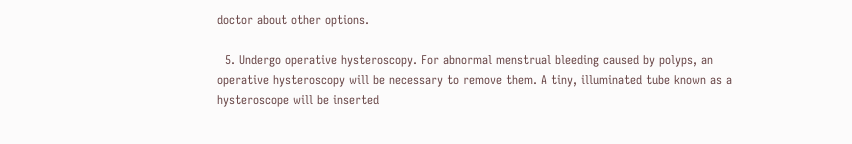doctor about other options.

  5. Undergo operative hysteroscopy. For abnormal menstrual bleeding caused by polyps, an operative hysteroscopy will be necessary to remove them. A tiny, illuminated tube known as a hysteroscope will be inserted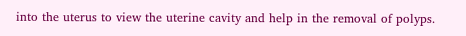into the uterus to view the uterine cavity and help in the removal of polyps.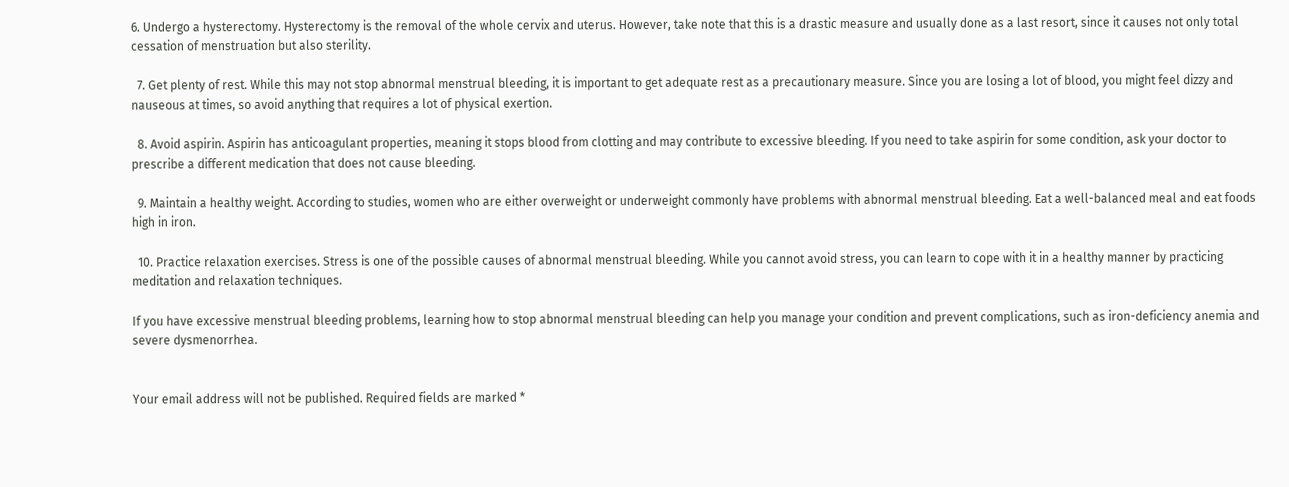6. Undergo a hysterectomy. Hysterectomy is the removal of the whole cervix and uterus. However, take note that this is a drastic measure and usually done as a last resort, since it causes not only total cessation of menstruation but also sterility.

  7. Get plenty of rest. While this may not stop abnormal menstrual bleeding, it is important to get adequate rest as a precautionary measure. Since you are losing a lot of blood, you might feel dizzy and nauseous at times, so avoid anything that requires a lot of physical exertion.

  8. Avoid aspirin. Aspirin has anticoagulant properties, meaning it stops blood from clotting and may contribute to excessive bleeding. If you need to take aspirin for some condition, ask your doctor to prescribe a different medication that does not cause bleeding.

  9. Maintain a healthy weight. According to studies, women who are either overweight or underweight commonly have problems with abnormal menstrual bleeding. Eat a well-balanced meal and eat foods high in iron.

  10. Practice relaxation exercises. Stress is one of the possible causes of abnormal menstrual bleeding. While you cannot avoid stress, you can learn to cope with it in a healthy manner by practicing meditation and relaxation techniques.

If you have excessive menstrual bleeding problems, learning how to stop abnormal menstrual bleeding can help you manage your condition and prevent complications, such as iron-deficiency anemia and severe dysmenorrhea.


Your email address will not be published. Required fields are marked *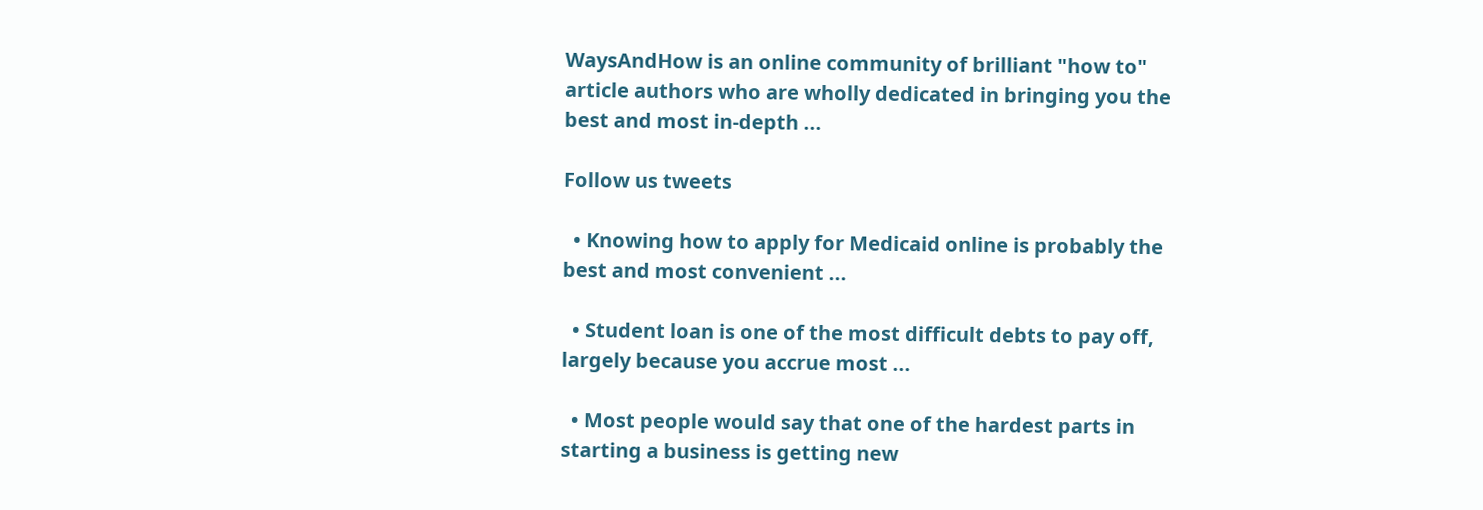WaysAndHow is an online community of brilliant "how to" article authors who are wholly dedicated in bringing you the best and most in-depth ...

Follow us tweets

  • Knowing how to apply for Medicaid online is probably the best and most convenient ...

  • Student loan is one of the most difficult debts to pay off, largely because you accrue most ...

  • Most people would say that one of the hardest parts in starting a business is getting new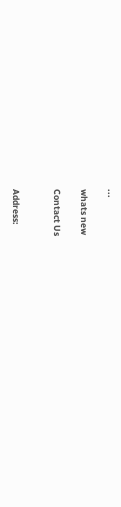...

whats new

Contact Us


Address: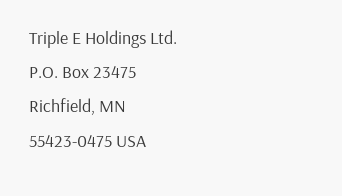Triple E Holdings Ltd. P.O. Box 23475 Richfield, MN 55423-0475 USA